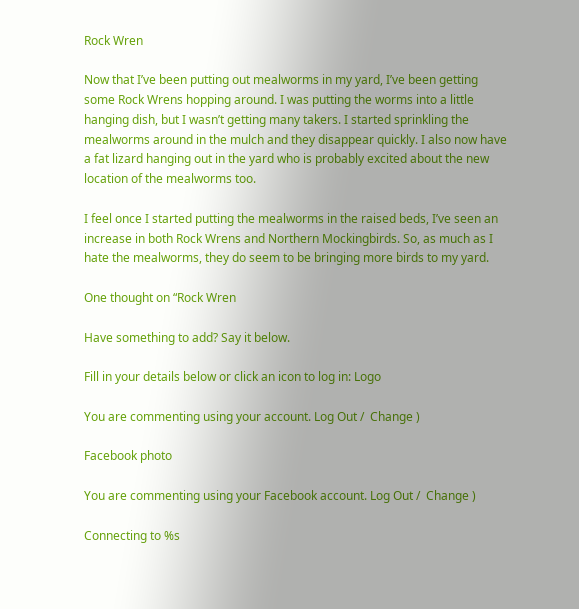Rock Wren

Now that I’ve been putting out mealworms in my yard, I’ve been getting some Rock Wrens hopping around. I was putting the worms into a little hanging dish, but I wasn’t getting many takers. I started sprinkling the mealworms around in the mulch and they disappear quickly. I also now have a fat lizard hanging out in the yard who is probably excited about the new location of the mealworms too.

I feel once I started putting the mealworms in the raised beds, I’ve seen an increase in both Rock Wrens and Northern Mockingbirds. So, as much as I hate the mealworms, they do seem to be bringing more birds to my yard.

One thought on “Rock Wren

Have something to add? Say it below.

Fill in your details below or click an icon to log in: Logo

You are commenting using your account. Log Out /  Change )

Facebook photo

You are commenting using your Facebook account. Log Out /  Change )

Connecting to %s